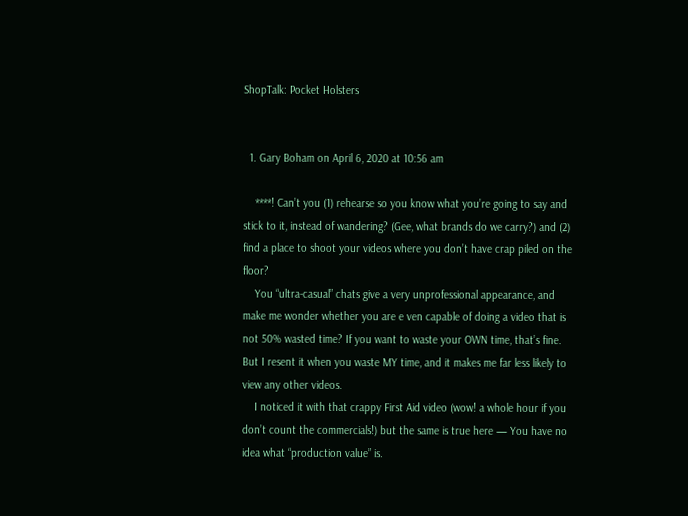ShopTalk: Pocket Holsters


  1. Gary Boham on April 6, 2020 at 10:56 am

    ****! Can’t you (1) rehearse so you know what you’re going to say and stick to it, instead of wandering? (Gee, what brands do we carry?) and (2) find a place to shoot your videos where you don’t have crap piled on the floor?
    You “ultra-casual” chats give a very unprofessional appearance, and make me wonder whether you are e ven capable of doing a video that is not 50% wasted time? If you want to waste your OWN time, that’s fine. But I resent it when you waste MY time, and it makes me far less likely to view any other videos.
    I noticed it with that crappy First Aid video (wow! a whole hour if you don’t count the commercials!) but the same is true here — You have no idea what “production value” is.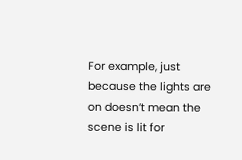For example, just because the lights are on doesn’t mean the scene is lit for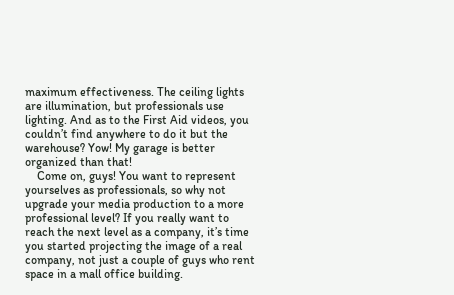maximum effectiveness. The ceiling lights are illumination, but professionals use lighting. And as to the First Aid videos, you couldn’t find anywhere to do it but the warehouse? Yow! My garage is better organized than that!
    Come on, guys! You want to represent yourselves as professionals, so why not upgrade your media production to a more professional level? If you really want to reach the next level as a company, it’s time you started projecting the image of a real company, not just a couple of guys who rent space in a mall office building.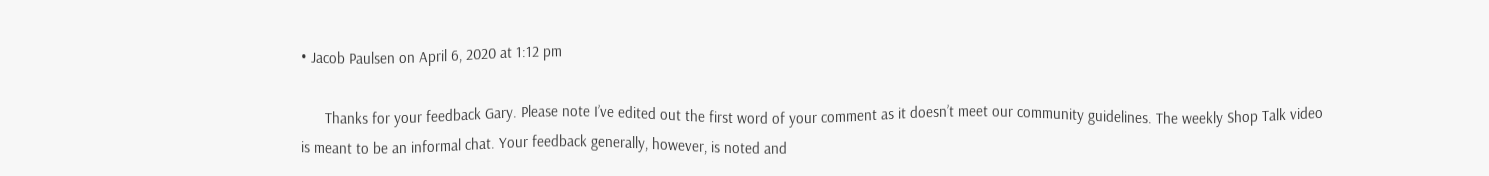• Jacob Paulsen on April 6, 2020 at 1:12 pm

      Thanks for your feedback Gary. Please note I’ve edited out the first word of your comment as it doesn’t meet our community guidelines. The weekly Shop Talk video is meant to be an informal chat. Your feedback generally, however, is noted and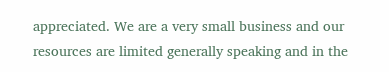appreciated. We are a very small business and our resources are limited generally speaking and in the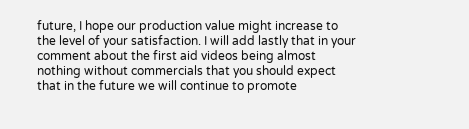future, I hope our production value might increase to the level of your satisfaction. I will add lastly that in your comment about the first aid videos being almost nothing without commercials that you should expect that in the future we will continue to promote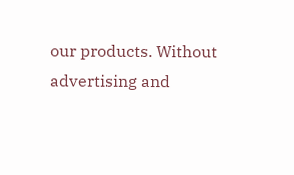our products. Without advertising and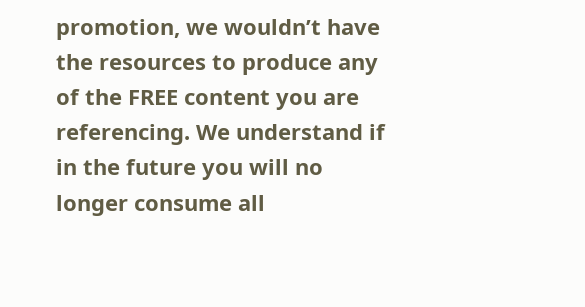promotion, we wouldn’t have the resources to produce any of the FREE content you are referencing. We understand if in the future you will no longer consume all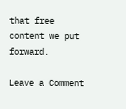that free content we put forward.

Leave a Comment